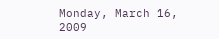Monday, March 16, 2009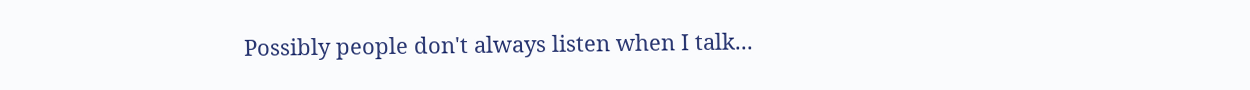Possibly people don't always listen when I talk...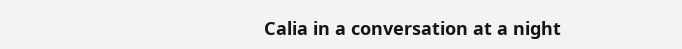Calia in a conversation at a night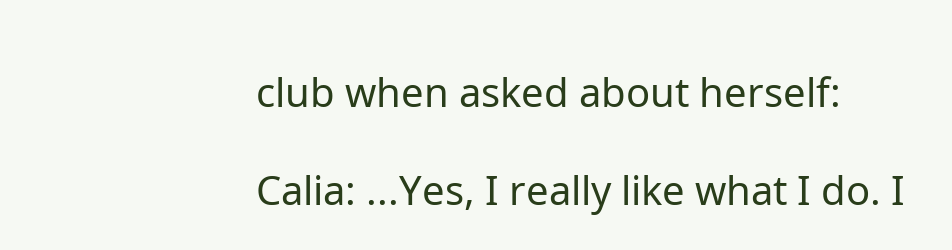club when asked about herself:

Calia: ...Yes, I really like what I do. I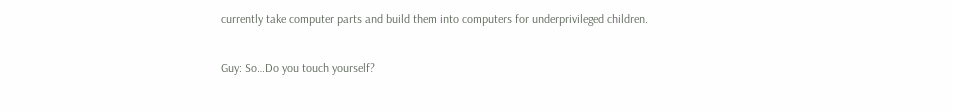currently take computer parts and build them into computers for underprivileged children.

Guy: So…Do you touch yourself?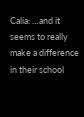Calia: …and it seems to really make a difference in their school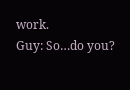work.
Guy: So…do you?